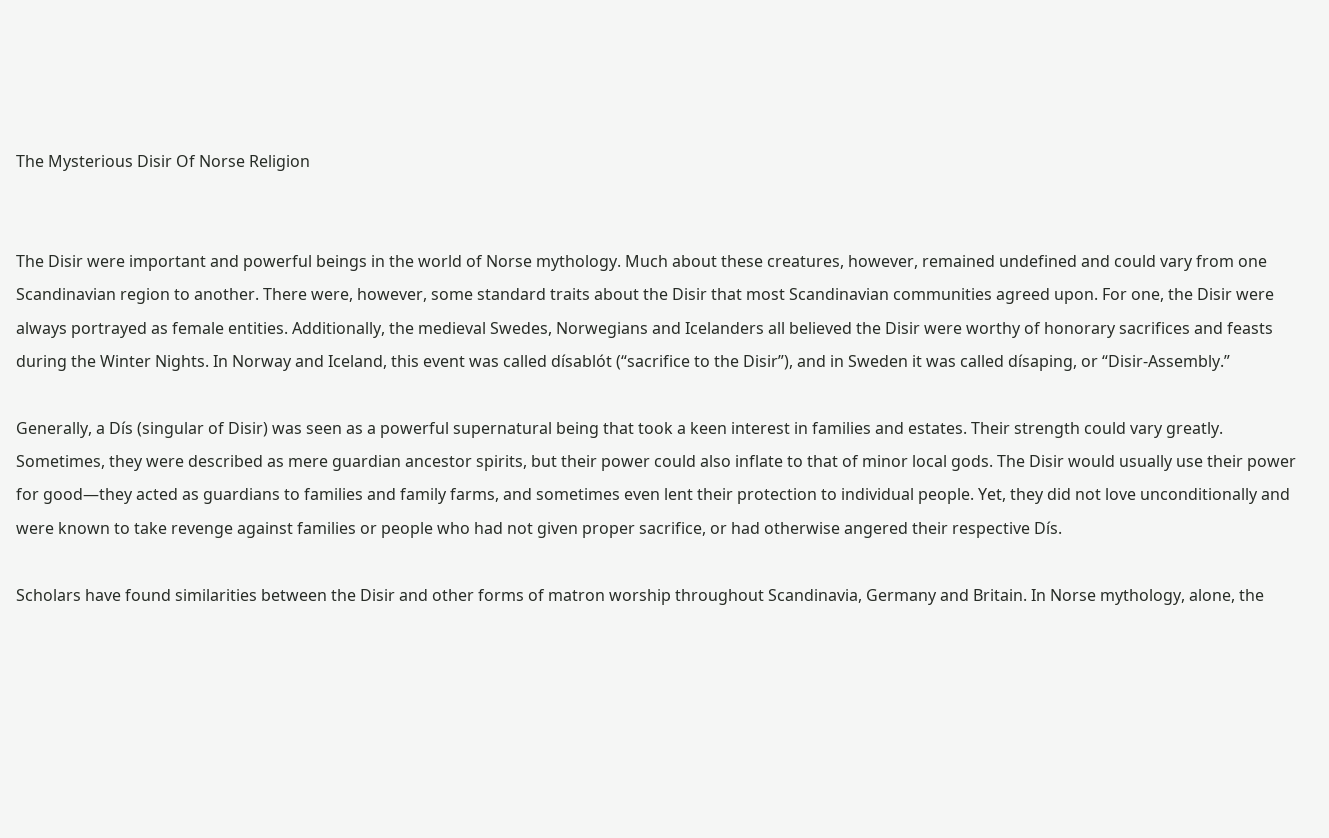The Mysterious Disir Of Norse Religion


The Disir were important and powerful beings in the world of Norse mythology. Much about these creatures, however, remained undefined and could vary from one Scandinavian region to another. There were, however, some standard traits about the Disir that most Scandinavian communities agreed upon. For one, the Disir were always portrayed as female entities. Additionally, the medieval Swedes, Norwegians and Icelanders all believed the Disir were worthy of honorary sacrifices and feasts during the Winter Nights. In Norway and Iceland, this event was called dísablót (“sacrifice to the Disir”), and in Sweden it was called dísaping, or “Disir-Assembly.”

Generally, a Dís (singular of Disir) was seen as a powerful supernatural being that took a keen interest in families and estates. Their strength could vary greatly. Sometimes, they were described as mere guardian ancestor spirits, but their power could also inflate to that of minor local gods. The Disir would usually use their power for good—they acted as guardians to families and family farms, and sometimes even lent their protection to individual people. Yet, they did not love unconditionally and were known to take revenge against families or people who had not given proper sacrifice, or had otherwise angered their respective Dís.

Scholars have found similarities between the Disir and other forms of matron worship throughout Scandinavia, Germany and Britain. In Norse mythology, alone, the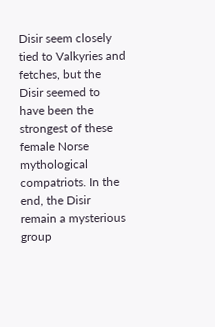Disir seem closely tied to Valkyries and fetches, but the Disir seemed to have been the strongest of these female Norse mythological compatriots. In the end, the Disir remain a mysterious group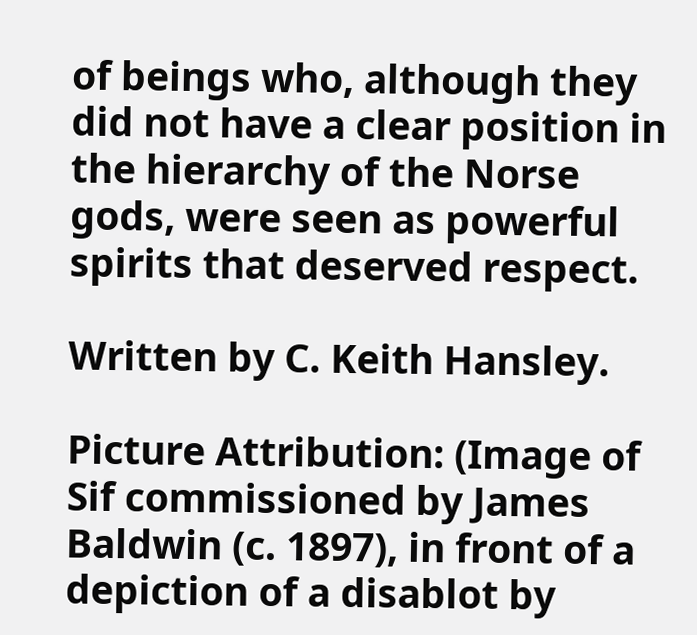of beings who, although they did not have a clear position in the hierarchy of the Norse gods, were seen as powerful spirits that deserved respect.

Written by C. Keith Hansley.

Picture Attribution: (Image of Sif commissioned by James Baldwin (c. 1897), in front of a depiction of a disablot by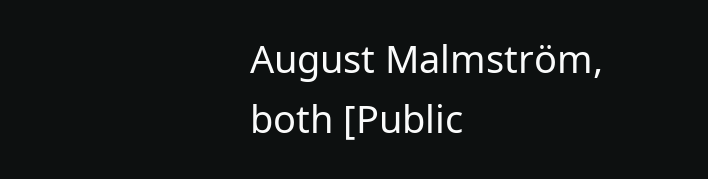August Malmström, both [Public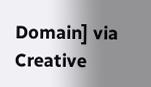Domain] via Creative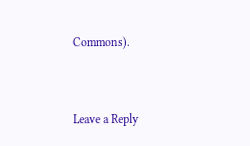Commons).


Leave a Reply